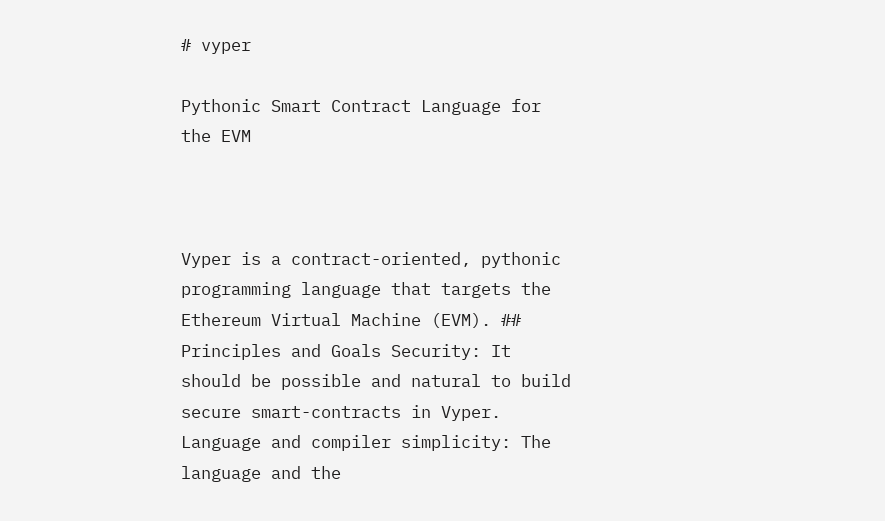# vyper

Pythonic Smart Contract Language for the EVM



Vyper is a contract-oriented, pythonic programming language that targets the Ethereum Virtual Machine (EVM). ## Principles and Goals Security: It should be possible and natural to build secure smart-contracts in Vyper. Language and compiler simplicity: The language and the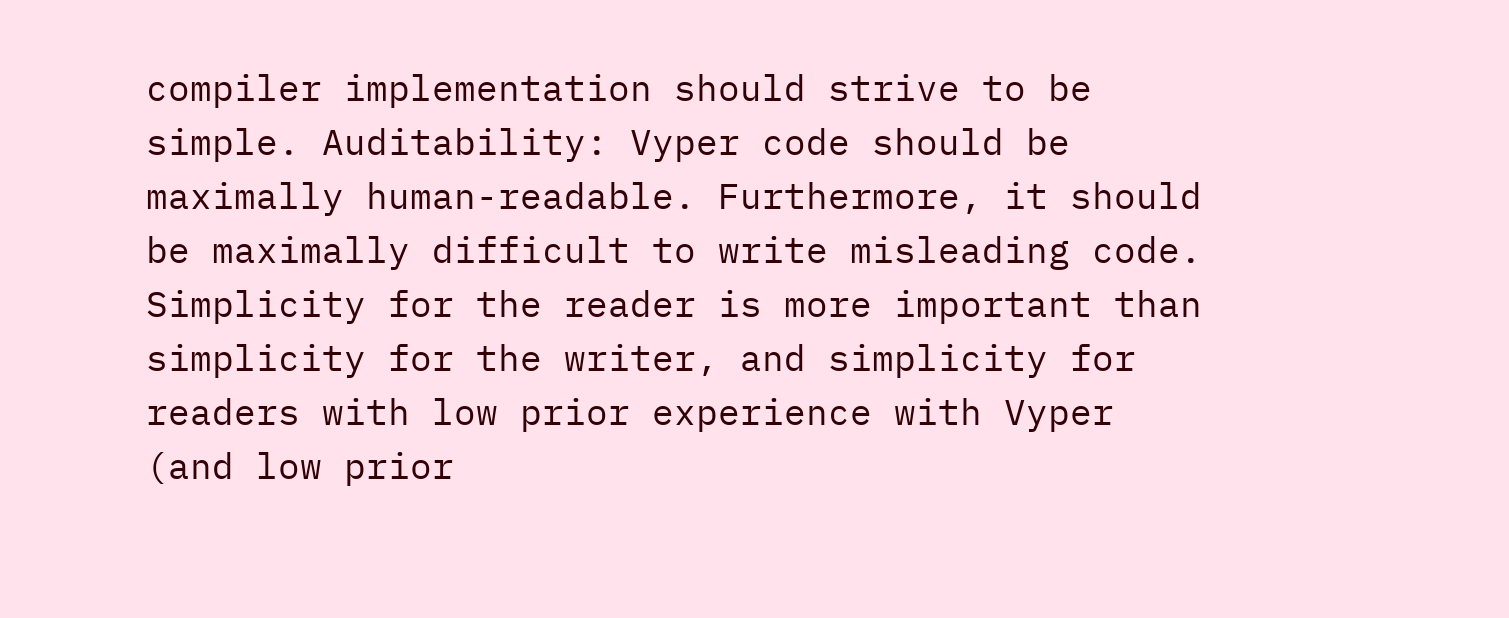compiler implementation should strive to be simple. Auditability: Vyper code should be maximally human-readable. Furthermore, it should be maximally difficult to write misleading code. Simplicity for the reader is more important than simplicity for the writer, and simplicity for readers with low prior experience with Vyper (and low prior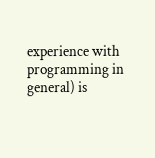experience with programming in general) is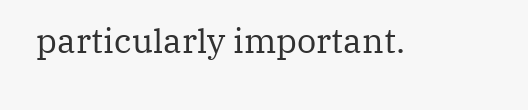particularly important.